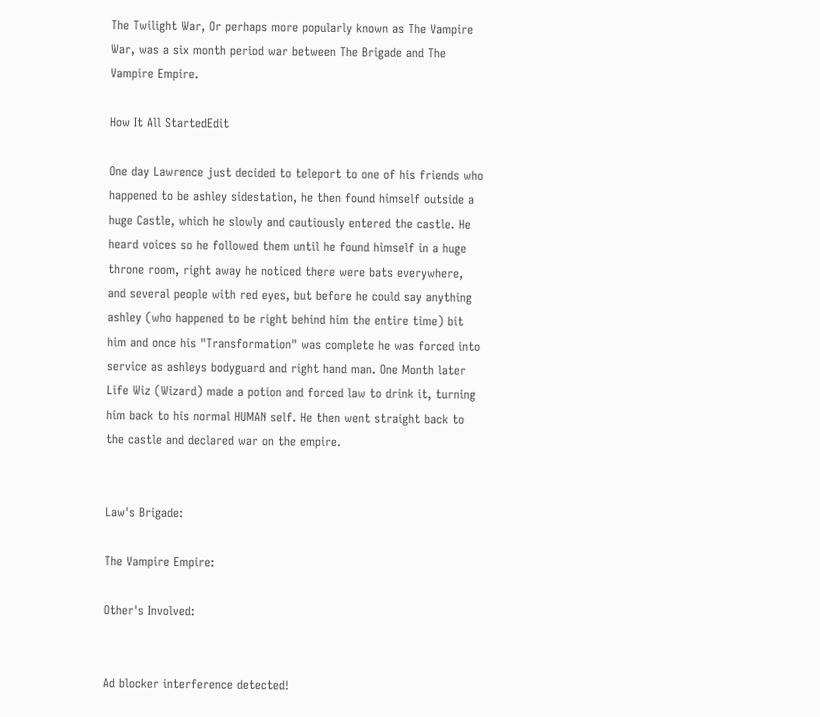The Twilight War, Or perhaps more popularly known as The Vampire War, was a six month period war between The Brigade and The Vampire Empire.

How It All StartedEdit

One day Lawrence just decided to teleport to one of his friends who happened to be ashley sidestation, he then found himself outside a huge Castle, which he slowly and cautiously entered the castle. He heard voices so he followed them until he found himself in a huge throne room, right away he noticed there were bats everywhere, and several people with red eyes, but before he could say anything ashley (who happened to be right behind him the entire time) bit him and once his "Transformation" was complete he was forced into service as ashleys bodyguard and right hand man. One Month later Life Wiz (Wizard) made a potion and forced law to drink it, turning him back to his normal HUMAN self. He then went straight back to the castle and declared war on the empire.


Law's Brigade:

The Vampire Empire:

Other's Involved:


Ad blocker interference detected!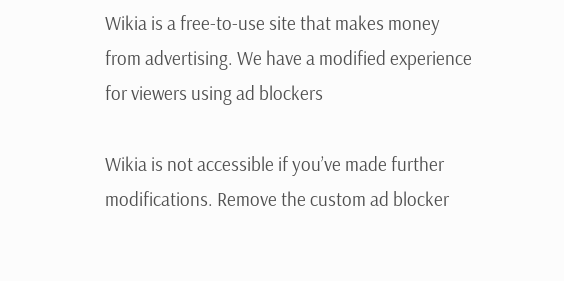Wikia is a free-to-use site that makes money from advertising. We have a modified experience for viewers using ad blockers

Wikia is not accessible if you’ve made further modifications. Remove the custom ad blocker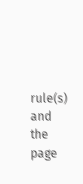rule(s) and the page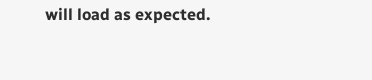will load as expected.